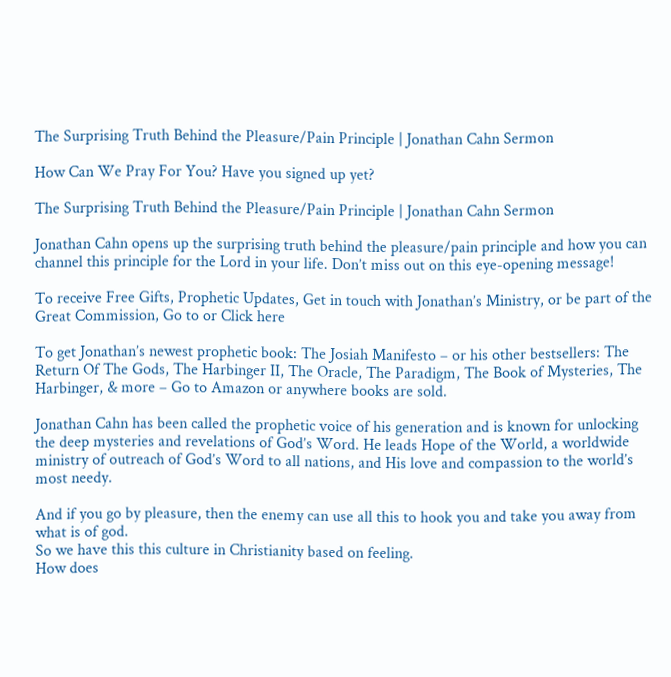The Surprising Truth Behind the Pleasure/Pain Principle | Jonathan Cahn Sermon

How Can We Pray For You? Have you signed up yet?

The Surprising Truth Behind the Pleasure/Pain Principle | Jonathan Cahn Sermon

Jonathan Cahn opens up the surprising truth behind the pleasure/pain principle and how you can channel this principle for the Lord in your life. Don’t miss out on this eye-opening message!

To receive Free Gifts, Prophetic Updates, Get in touch with Jonathan’s Ministry, or be part of the Great Commission, Go to or Click here

To get Jonathan’s newest prophetic book: The Josiah Manifesto – or his other bestsellers: The Return Of The Gods, The Harbinger II, The Oracle, The Paradigm, The Book of Mysteries, The Harbinger, & more – Go to Amazon or anywhere books are sold.

Jonathan Cahn has been called the prophetic voice of his generation and is known for unlocking the deep mysteries and revelations of God’s Word. He leads Hope of the World, a worldwide ministry of outreach of God’s Word to all nations, and His love and compassion to the world’s most needy.

And if you go by pleasure, then the enemy can use all this to hook you and take you away from what is of god.
So we have this this culture in Christianity based on feeling.
How does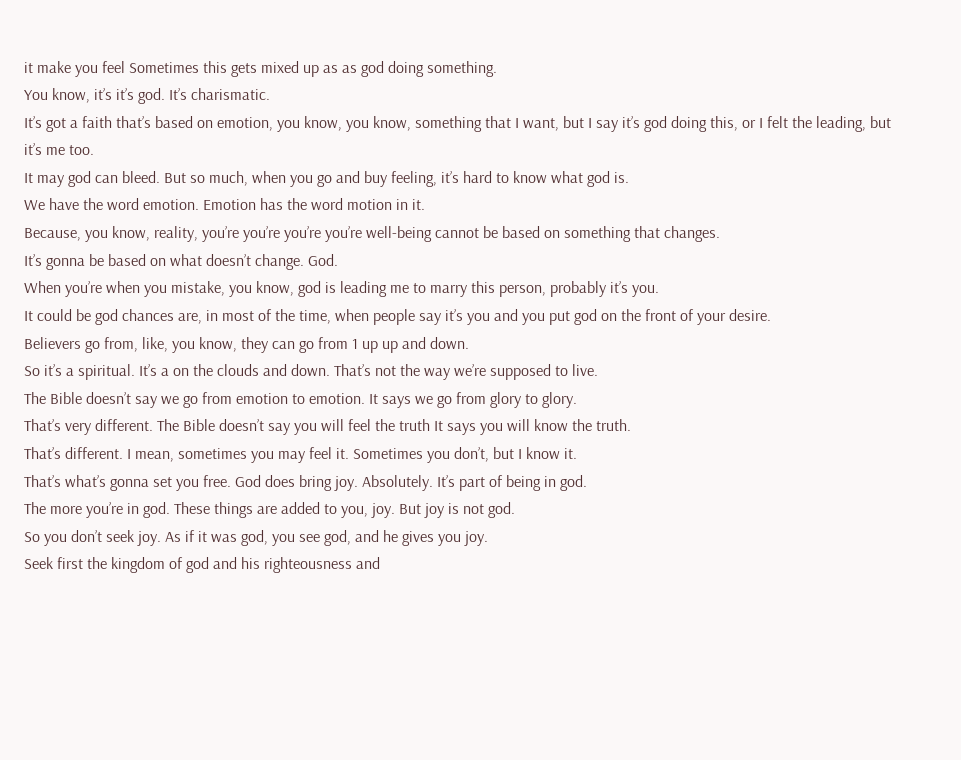it make you feel Sometimes this gets mixed up as as god doing something.
You know, it’s it’s god. It’s charismatic.
It’s got a faith that’s based on emotion, you know, you know, something that I want, but I say it’s god doing this, or I felt the leading, but it’s me too.
It may god can bleed. But so much, when you go and buy feeling, it’s hard to know what god is.
We have the word emotion. Emotion has the word motion in it.
Because, you know, reality, you’re you’re you’re you’re well-being cannot be based on something that changes.
It’s gonna be based on what doesn’t change. God.
When you’re when you mistake, you know, god is leading me to marry this person, probably it’s you.
It could be god chances are, in most of the time, when people say it’s you and you put god on the front of your desire.
Believers go from, like, you know, they can go from 1 up up and down.
So it’s a spiritual. It’s a on the clouds and down. That’s not the way we’re supposed to live.
The Bible doesn’t say we go from emotion to emotion. It says we go from glory to glory.
That’s very different. The Bible doesn’t say you will feel the truth It says you will know the truth.
That’s different. I mean, sometimes you may feel it. Sometimes you don’t, but I know it.
That’s what’s gonna set you free. God does bring joy. Absolutely. It’s part of being in god.
The more you’re in god. These things are added to you, joy. But joy is not god.
So you don’t seek joy. As if it was god, you see god, and he gives you joy.
Seek first the kingdom of god and his righteousness and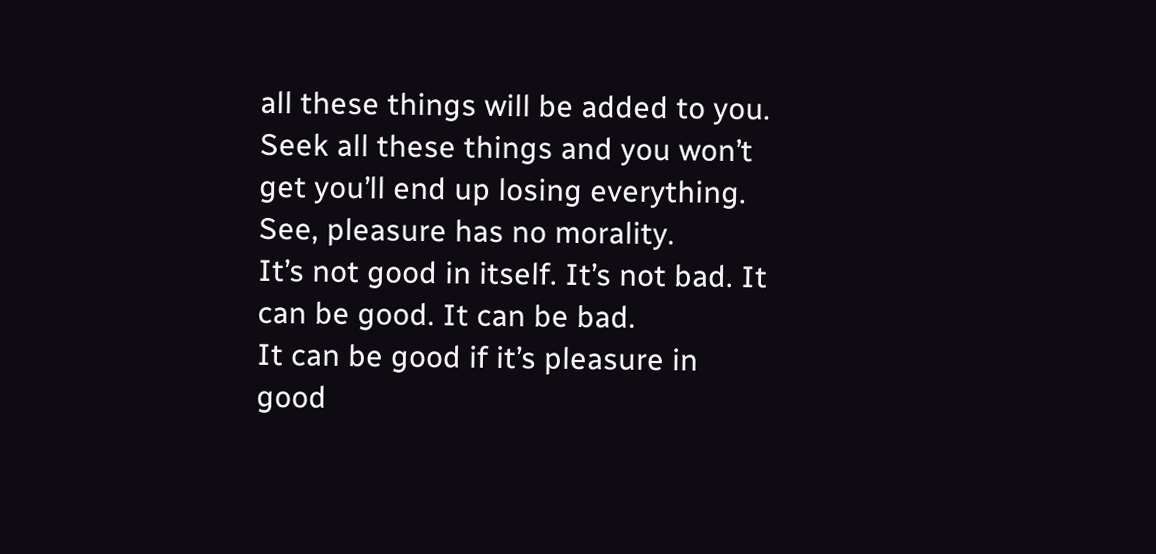all these things will be added to you.
Seek all these things and you won’t get you’ll end up losing everything. See, pleasure has no morality.
It’s not good in itself. It’s not bad. It can be good. It can be bad.
It can be good if it’s pleasure in good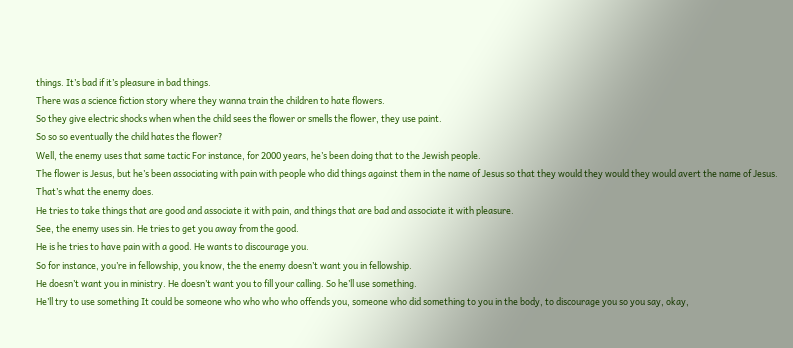things. It’s bad if it’s pleasure in bad things.
There was a science fiction story where they wanna train the children to hate flowers.
So they give electric shocks when when the child sees the flower or smells the flower, they use paint.
So so so eventually the child hates the flower?
Well, the enemy uses that same tactic For instance, for 2000 years, he’s been doing that to the Jewish people.
The flower is Jesus, but he’s been associating with pain with people who did things against them in the name of Jesus so that they would they would they would avert the name of Jesus.
That’s what the enemy does.
He tries to take things that are good and associate it with pain, and things that are bad and associate it with pleasure.
See, the enemy uses sin. He tries to get you away from the good.
He is he tries to have pain with a good. He wants to discourage you.
So for instance, you’re in fellowship, you know, the the enemy doesn’t want you in fellowship.
He doesn’t want you in ministry. He doesn’t want you to fill your calling. So he’ll use something.
He’ll try to use something It could be someone who who who who offends you, someone who did something to you in the body, to discourage you so you say, okay,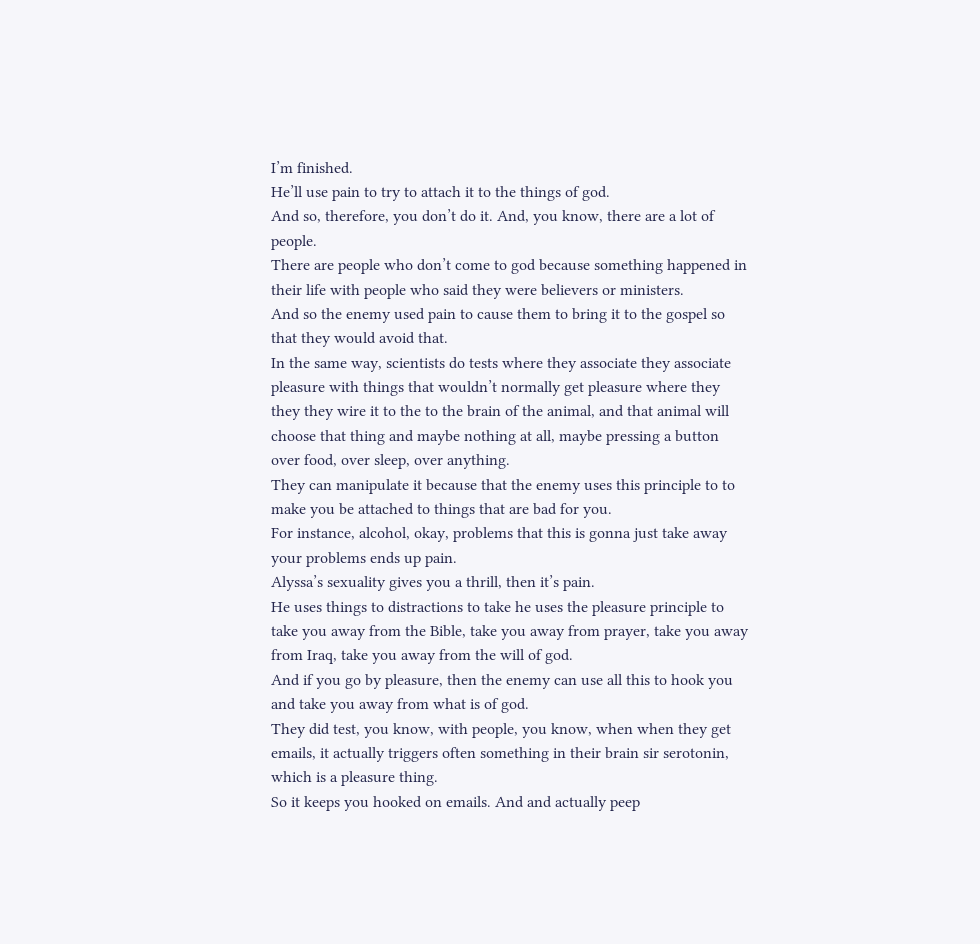I’m finished.
He’ll use pain to try to attach it to the things of god.
And so, therefore, you don’t do it. And, you know, there are a lot of people.
There are people who don’t come to god because something happened in their life with people who said they were believers or ministers.
And so the enemy used pain to cause them to bring it to the gospel so that they would avoid that.
In the same way, scientists do tests where they associate they associate pleasure with things that wouldn’t normally get pleasure where they they they wire it to the to the brain of the animal, and that animal will choose that thing and maybe nothing at all, maybe pressing a button over food, over sleep, over anything.
They can manipulate it because that the enemy uses this principle to to make you be attached to things that are bad for you.
For instance, alcohol, okay, problems that this is gonna just take away your problems ends up pain.
Alyssa’s sexuality gives you a thrill, then it’s pain.
He uses things to distractions to take he uses the pleasure principle to take you away from the Bible, take you away from prayer, take you away from Iraq, take you away from the will of god.
And if you go by pleasure, then the enemy can use all this to hook you and take you away from what is of god.
They did test, you know, with people, you know, when when they get emails, it actually triggers often something in their brain sir serotonin, which is a pleasure thing.
So it keeps you hooked on emails. And and actually peep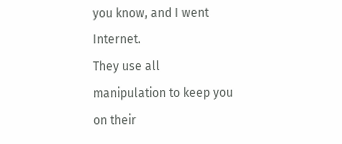you know, and I went Internet.
They use all manipulation to keep you on their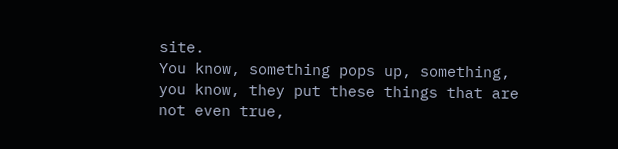site.
You know, something pops up, something, you know, they put these things that are not even true,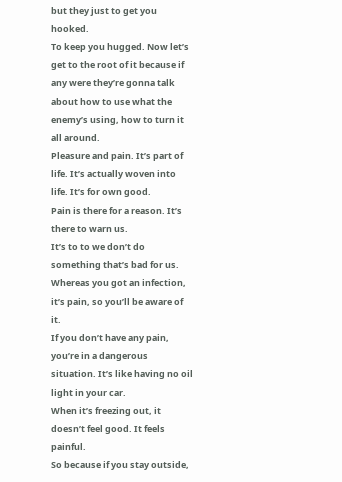but they just to get you hooked.
To keep you hugged. Now let’s get to the root of it because if any were they’re gonna talk about how to use what the enemy’s using, how to turn it all around.
Pleasure and pain. It’s part of life. It’s actually woven into life. It’s for own good.
Pain is there for a reason. It’s there to warn us.
It’s to to we don’t do something that’s bad for us.
Whereas you got an infection, it’s pain, so you’ll be aware of it.
If you don’t have any pain, you’re in a dangerous situation. It’s like having no oil light in your car.
When it’s freezing out, it doesn’t feel good. It feels painful.
So because if you stay outside,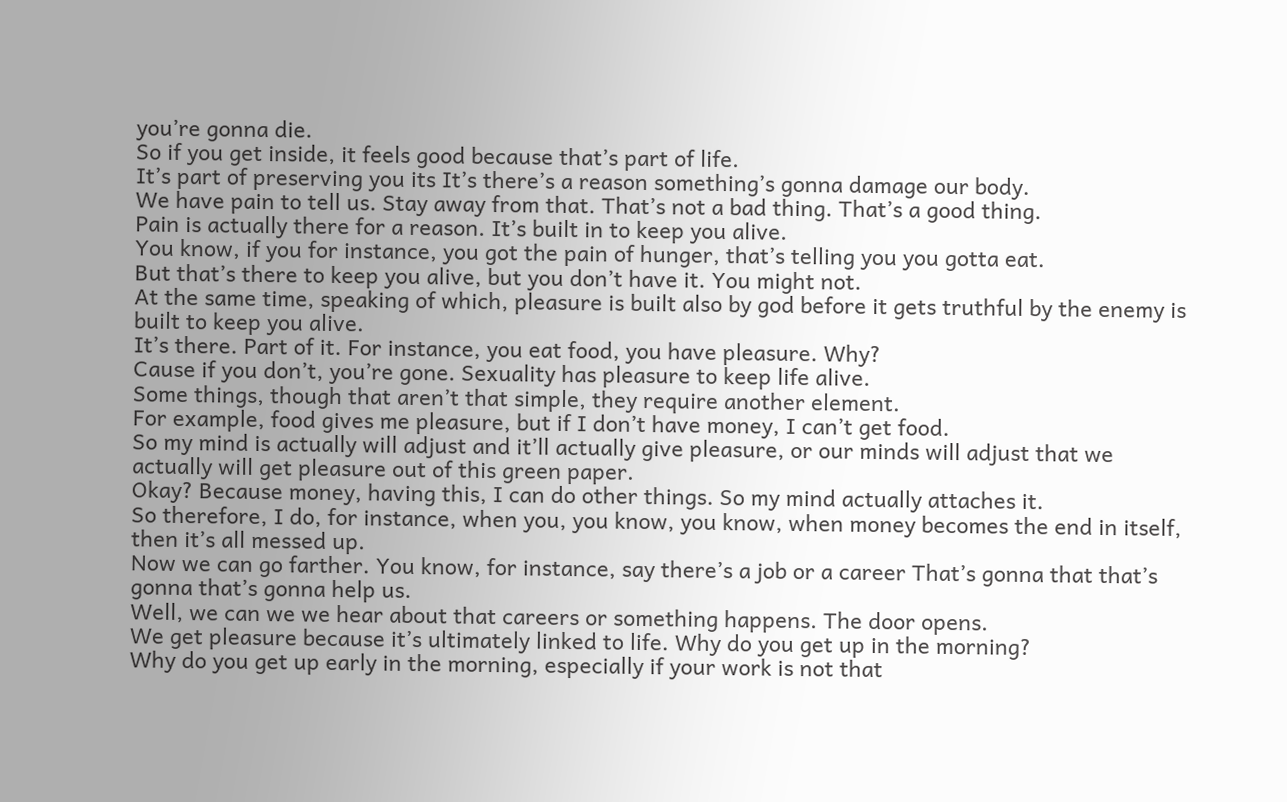you’re gonna die.
So if you get inside, it feels good because that’s part of life.
It’s part of preserving you its It’s there’s a reason something’s gonna damage our body.
We have pain to tell us. Stay away from that. That’s not a bad thing. That’s a good thing.
Pain is actually there for a reason. It’s built in to keep you alive.
You know, if you for instance, you got the pain of hunger, that’s telling you you gotta eat.
But that’s there to keep you alive, but you don’t have it. You might not.
At the same time, speaking of which, pleasure is built also by god before it gets truthful by the enemy is built to keep you alive.
It’s there. Part of it. For instance, you eat food, you have pleasure. Why?
Cause if you don’t, you’re gone. Sexuality has pleasure to keep life alive.
Some things, though that aren’t that simple, they require another element.
For example, food gives me pleasure, but if I don’t have money, I can’t get food.
So my mind is actually will adjust and it’ll actually give pleasure, or our minds will adjust that we actually will get pleasure out of this green paper.
Okay? Because money, having this, I can do other things. So my mind actually attaches it.
So therefore, I do, for instance, when you, you know, you know, when money becomes the end in itself, then it’s all messed up.
Now we can go farther. You know, for instance, say there’s a job or a career That’s gonna that that’s gonna that’s gonna help us.
Well, we can we we hear about that careers or something happens. The door opens.
We get pleasure because it’s ultimately linked to life. Why do you get up in the morning?
Why do you get up early in the morning, especially if your work is not that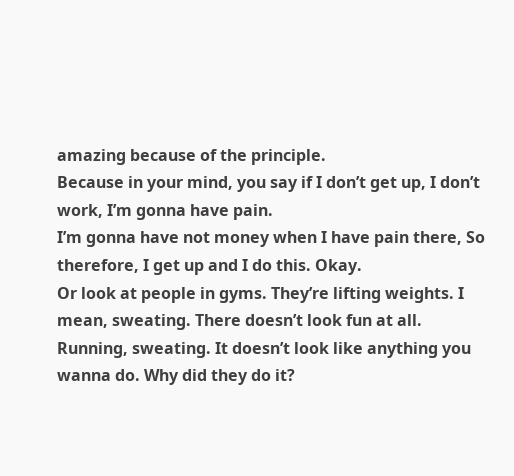amazing because of the principle.
Because in your mind, you say if I don’t get up, I don’t work, I’m gonna have pain.
I’m gonna have not money when I have pain there, So therefore, I get up and I do this. Okay.
Or look at people in gyms. They’re lifting weights. I mean, sweating. There doesn’t look fun at all.
Running, sweating. It doesn’t look like anything you wanna do. Why did they do it?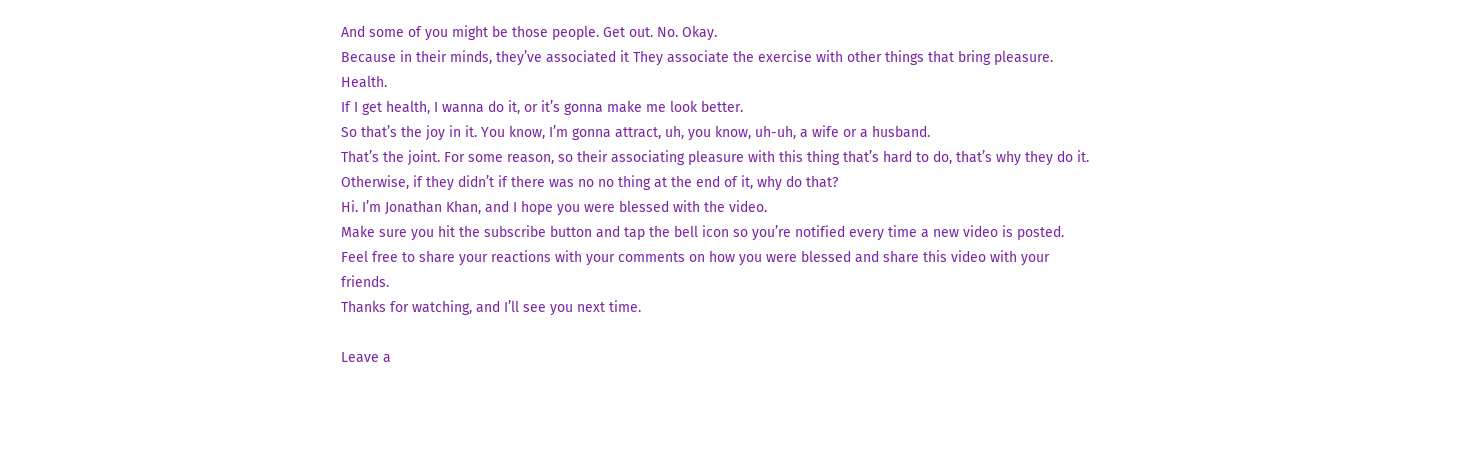And some of you might be those people. Get out. No. Okay.
Because in their minds, they’ve associated it They associate the exercise with other things that bring pleasure. Health.
If I get health, I wanna do it, or it’s gonna make me look better.
So that’s the joy in it. You know, I’m gonna attract, uh, you know, uh-uh, a wife or a husband.
That’s the joint. For some reason, so their associating pleasure with this thing that’s hard to do, that’s why they do it.
Otherwise, if they didn’t if there was no no thing at the end of it, why do that?
Hi. I’m Jonathan Khan, and I hope you were blessed with the video.
Make sure you hit the subscribe button and tap the bell icon so you’re notified every time a new video is posted.
Feel free to share your reactions with your comments on how you were blessed and share this video with your friends.
Thanks for watching, and I’ll see you next time.

Leave a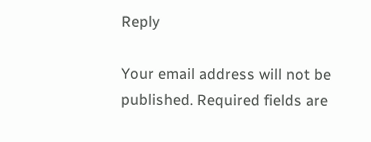Reply

Your email address will not be published. Required fields are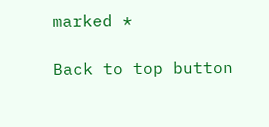marked *

Back to top button